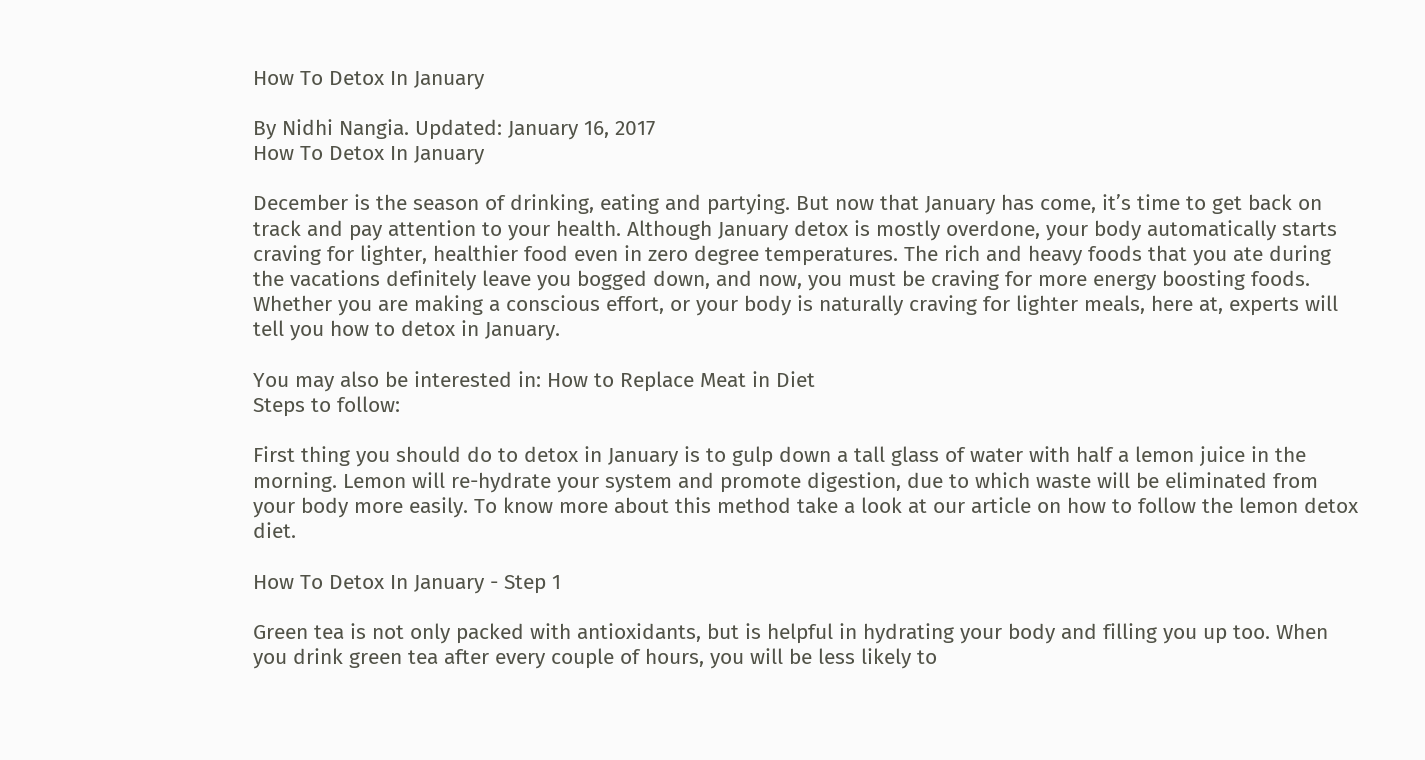How To Detox In January

By Nidhi Nangia. Updated: January 16, 2017
How To Detox In January

December is the season of drinking, eating and partying. But now that January has come, it’s time to get back on track and pay attention to your health. Although January detox is mostly overdone, your body automatically starts craving for lighter, healthier food even in zero degree temperatures. The rich and heavy foods that you ate during the vacations definitely leave you bogged down, and now, you must be craving for more energy boosting foods. Whether you are making a conscious effort, or your body is naturally craving for lighter meals, here at, experts will tell you how to detox in January.

You may also be interested in: How to Replace Meat in Diet
Steps to follow:

First thing you should do to detox in January is to gulp down a tall glass of water with half a lemon juice in the morning. Lemon will re-hydrate your system and promote digestion, due to which waste will be eliminated from your body more easily. To know more about this method take a look at our article on how to follow the lemon detox diet.

How To Detox In January - Step 1

Green tea is not only packed with antioxidants, but is helpful in hydrating your body and filling you up too. When you drink green tea after every couple of hours, you will be less likely to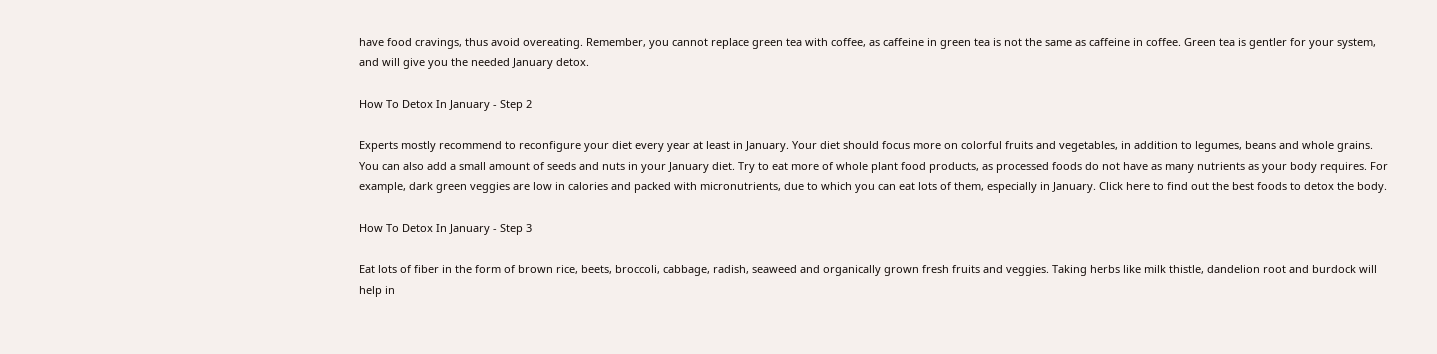have food cravings, thus avoid overeating. Remember, you cannot replace green tea with coffee, as caffeine in green tea is not the same as caffeine in coffee. Green tea is gentler for your system, and will give you the needed January detox.

How To Detox In January - Step 2

Experts mostly recommend to reconfigure your diet every year at least in January. Your diet should focus more on colorful fruits and vegetables, in addition to legumes, beans and whole grains. You can also add a small amount of seeds and nuts in your January diet. Try to eat more of whole plant food products, as processed foods do not have as many nutrients as your body requires. For example, dark green veggies are low in calories and packed with micronutrients, due to which you can eat lots of them, especially in January. Click here to find out the best foods to detox the body.

How To Detox In January - Step 3

Eat lots of fiber in the form of brown rice, beets, broccoli, cabbage, radish, seaweed and organically grown fresh fruits and veggies. Taking herbs like milk thistle, dandelion root and burdock will help in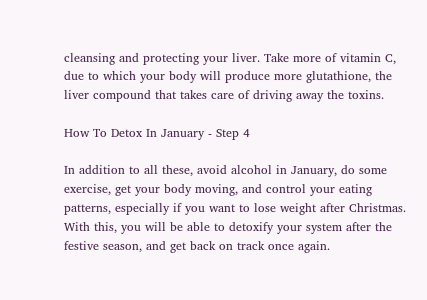cleansing and protecting your liver. Take more of vitamin C, due to which your body will produce more glutathione, the liver compound that takes care of driving away the toxins.

How To Detox In January - Step 4

In addition to all these, avoid alcohol in January, do some exercise, get your body moving, and control your eating patterns, especially if you want to lose weight after Christmas. With this, you will be able to detoxify your system after the festive season, and get back on track once again.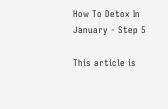How To Detox In January - Step 5

This article is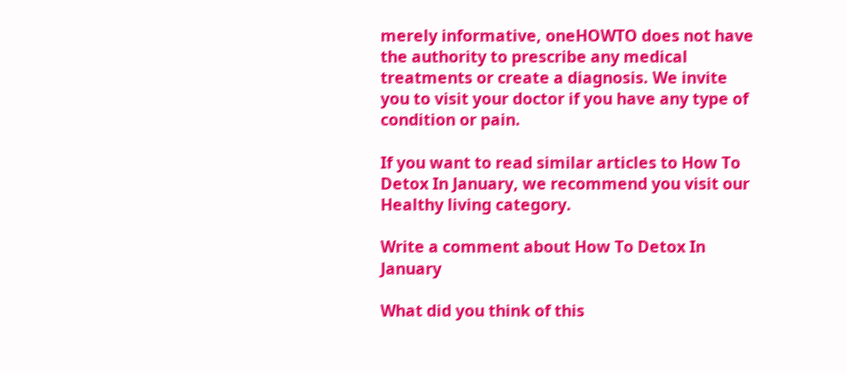merely informative, oneHOWTO does not have the authority to prescribe any medical treatments or create a diagnosis. We invite you to visit your doctor if you have any type of condition or pain.

If you want to read similar articles to How To Detox In January, we recommend you visit our Healthy living category.

Write a comment about How To Detox In January

What did you think of this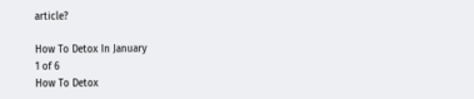article?

How To Detox In January
1 of 6
How To Detox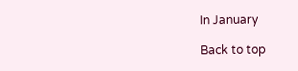In January

Back to top